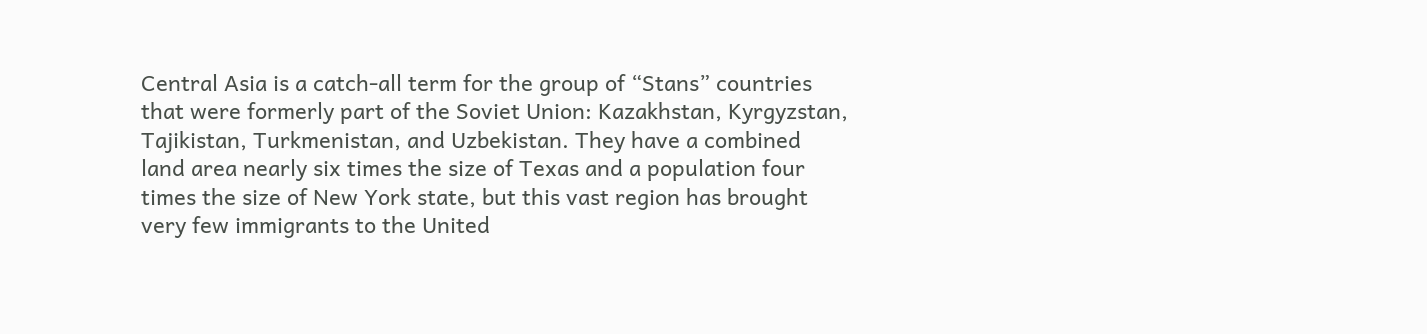Central Asia is a catch-all term for the group of “Stans” countries that were formerly part of the Soviet Union: Kazakhstan, Kyrgyzstan, Tajikistan, Turkmenistan, and Uzbekistan. They have a combined land area nearly six times the size of Texas and a population four times the size of New York state, but this vast region has brought very few immigrants to the United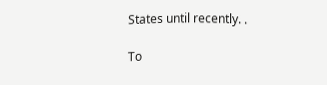States until recently. .

To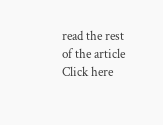read the rest of the article Click here